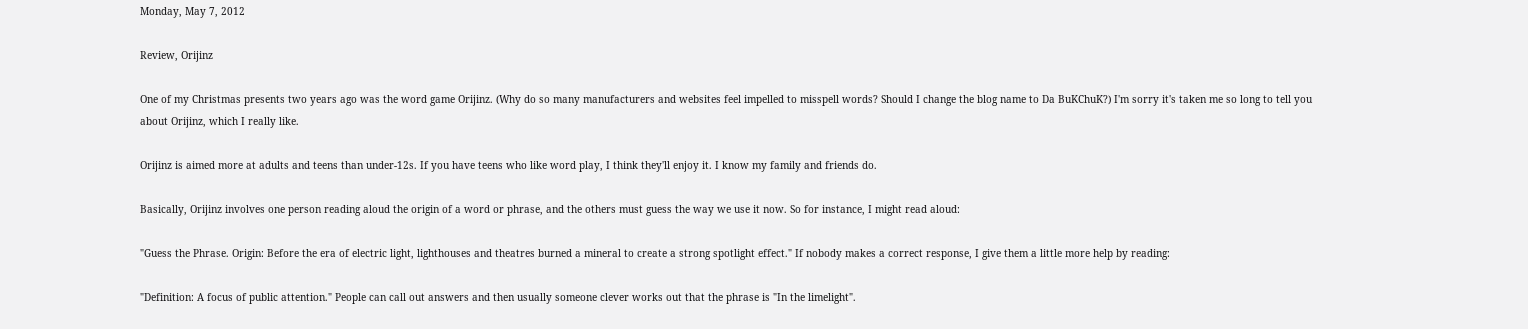Monday, May 7, 2012

Review, Orijinz

One of my Christmas presents two years ago was the word game Orijinz. (Why do so many manufacturers and websites feel impelled to misspell words? Should I change the blog name to Da BuKChuK?) I'm sorry it's taken me so long to tell you about Orijinz, which I really like.

Orijinz is aimed more at adults and teens than under-12s. If you have teens who like word play, I think they'll enjoy it. I know my family and friends do.

Basically, Orijinz involves one person reading aloud the origin of a word or phrase, and the others must guess the way we use it now. So for instance, I might read aloud:

"Guess the Phrase. Origin: Before the era of electric light, lighthouses and theatres burned a mineral to create a strong spotlight effect." If nobody makes a correct response, I give them a little more help by reading:

"Definition: A focus of public attention." People can call out answers and then usually someone clever works out that the phrase is "In the limelight".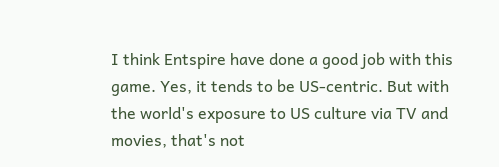I think Entspire have done a good job with this game. Yes, it tends to be US-centric. But with the world's exposure to US culture via TV and movies, that's not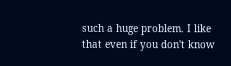such a huge problem. I like that even if you don't know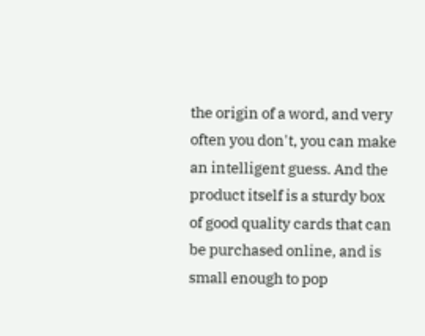the origin of a word, and very often you don't, you can make an intelligent guess. And the product itself is a sturdy box of good quality cards that can be purchased online, and is small enough to pop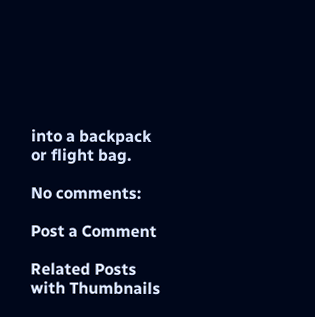into a backpack or flight bag.

No comments:

Post a Comment

Related Posts with Thumbnails